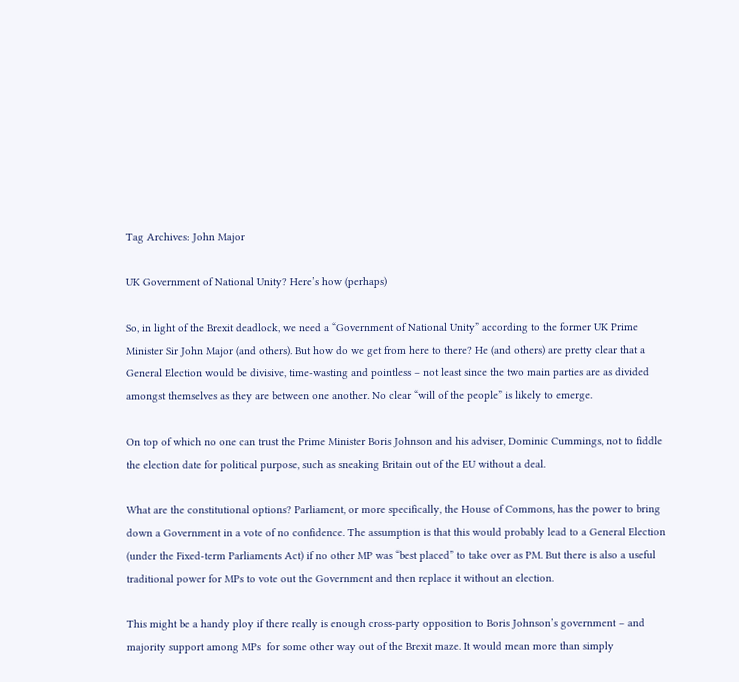Tag Archives: John Major

UK Government of National Unity? Here’s how (perhaps)

So, in light of the Brexit deadlock, we need a “Government of National Unity” according to the former UK Prime Minister Sir John Major (and others). But how do we get from here to there? He (and others) are pretty clear that a General Election would be divisive, time-wasting and pointless – not least since the two main parties are as divided amongst themselves as they are between one another. No clear “will of the people” is likely to emerge.

On top of which no one can trust the Prime Minister Boris Johnson and his adviser, Dominic Cummings, not to fiddle the election date for political purpose, such as sneaking Britain out of the EU without a deal.

What are the constitutional options? Parliament, or more specifically, the House of Commons, has the power to bring down a Government in a vote of no confidence. The assumption is that this would probably lead to a General Election (under the Fixed-term Parliaments Act) if no other MP was “best placed” to take over as PM. But there is also a useful traditional power for MPs to vote out the Government and then replace it without an election.

This might be a handy ploy if there really is enough cross-party opposition to Boris Johnson’s government – and majority support among MPs  for some other way out of the Brexit maze. It would mean more than simply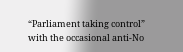“Parliament taking control” with the occasional anti-No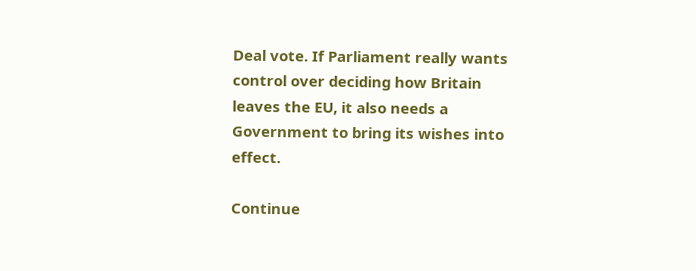Deal vote. If Parliament really wants control over deciding how Britain leaves the EU, it also needs a Government to bring its wishes into effect.

Continue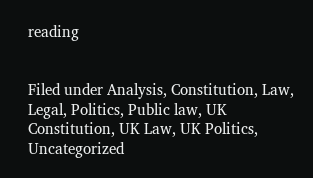reading


Filed under Analysis, Constitution, Law, Legal, Politics, Public law, UK Constitution, UK Law, UK Politics, Uncategorized